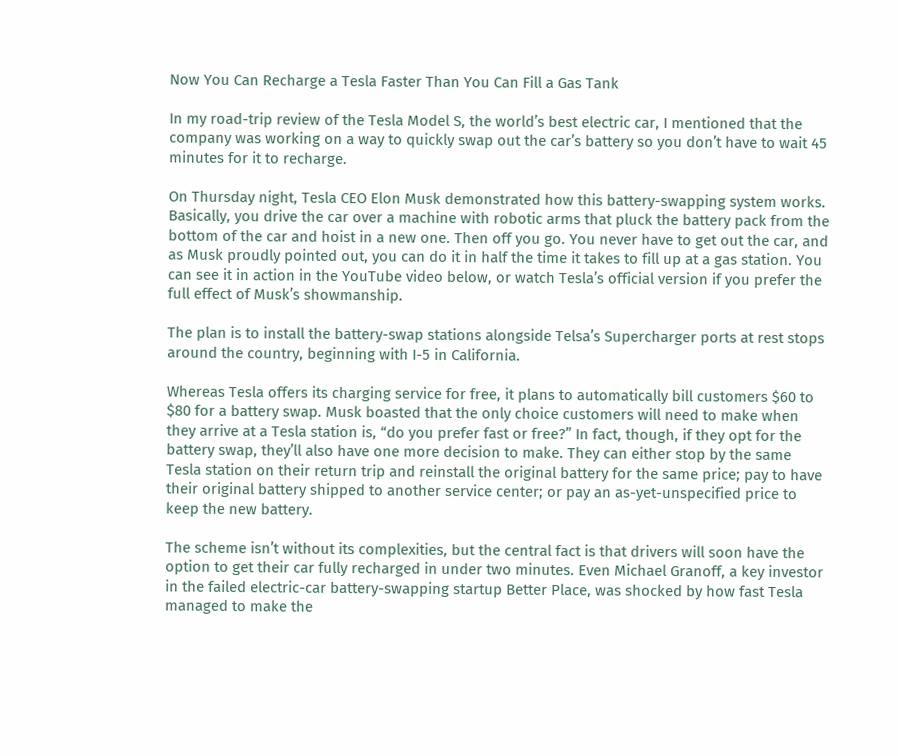Now You Can Recharge a Tesla Faster Than You Can Fill a Gas Tank

In my road-trip review of the Tesla Model S, the world’s best electric car, I mentioned that the company was working on a way to quickly swap out the car’s battery so you don’t have to wait 45 minutes for it to recharge.

On Thursday night, Tesla CEO Elon Musk demonstrated how this battery-swapping system works. Basically, you drive the car over a machine with robotic arms that pluck the battery pack from the bottom of the car and hoist in a new one. Then off you go. You never have to get out the car, and as Musk proudly pointed out, you can do it in half the time it takes to fill up at a gas station. You can see it in action in the YouTube video below, or watch Tesla’s official version if you prefer the full effect of Musk’s showmanship.

The plan is to install the battery-swap stations alongside Telsa’s Supercharger ports at rest stops around the country, beginning with I-5 in California.

Whereas Tesla offers its charging service for free, it plans to automatically bill customers $60 to $80 for a battery swap. Musk boasted that the only choice customers will need to make when they arrive at a Tesla station is, “do you prefer fast or free?” In fact, though, if they opt for the battery swap, they’ll also have one more decision to make. They can either stop by the same Tesla station on their return trip and reinstall the original battery for the same price; pay to have their original battery shipped to another service center; or pay an as-yet-unspecified price to keep the new battery.

The scheme isn’t without its complexities, but the central fact is that drivers will soon have the option to get their car fully recharged in under two minutes. Even Michael Granoff, a key investor in the failed electric-car battery-swapping startup Better Place, was shocked by how fast Tesla managed to make the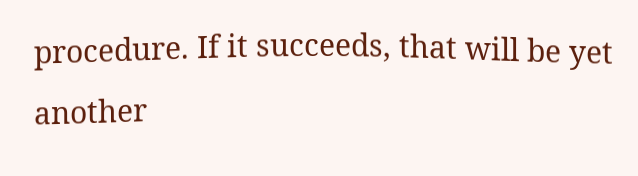procedure. If it succeeds, that will be yet another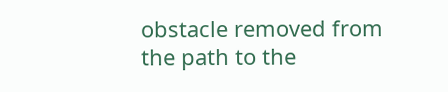obstacle removed from the path to the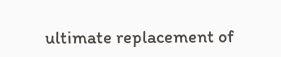ultimate replacement of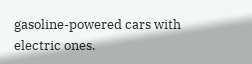gasoline-powered cars with electric ones.